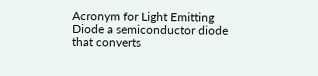Acronym for Light Emitting Diode a semiconductor diode that converts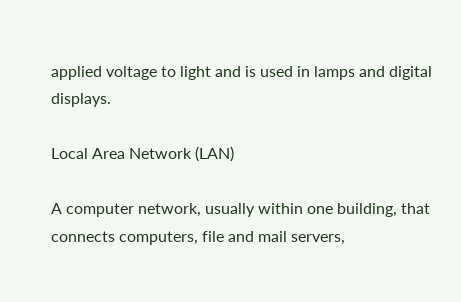applied voltage to light and is used in lamps and digital displays.

Local Area Network (LAN)

A computer network, usually within one building, that connects computers, file and mail servers,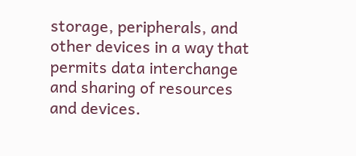storage, peripherals, and other devices in a way that permits data interchange and sharing of resources and devices.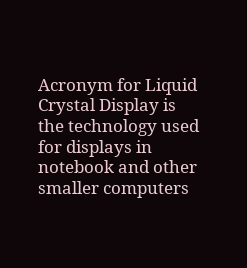Acronym for Liquid Crystal Display is the technology used for displays in notebook and other smaller computers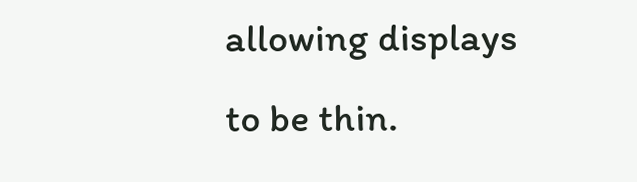allowing displays to be thin.